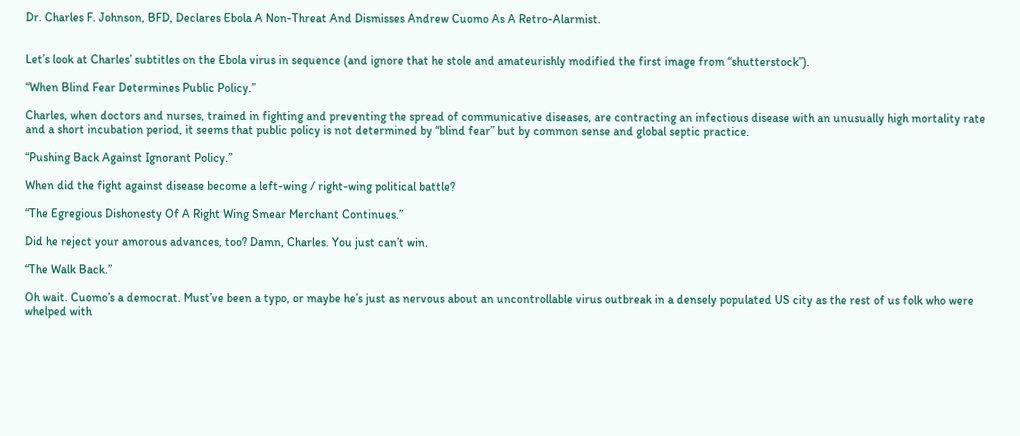Dr. Charles F. Johnson, BFD, Declares Ebola A Non-Threat And Dismisses Andrew Cuomo As A Retro-Alarmist.


Let’s look at Charles’ subtitles on the Ebola virus in sequence (and ignore that he stole and amateurishly modified the first image from “shutterstock”).

“When Blind Fear Determines Public Policy.”

Charles, when doctors and nurses, trained in fighting and preventing the spread of communicative diseases, are contracting an infectious disease with an unusually high mortality rate and a short incubation period, it seems that public policy is not determined by “blind fear” but by common sense and global septic practice.

“Pushing Back Against Ignorant Policy.”

When did the fight against disease become a left-wing / right-wing political battle?

“The Egregious Dishonesty Of A Right Wing Smear Merchant Continues.”

Did he reject your amorous advances, too? Damn, Charles. You just can’t win.

“The Walk Back.”

Oh wait. Cuomo’s a democrat. Must’ve been a typo, or maybe he’s just as nervous about an uncontrollable virus outbreak in a densely populated US city as the rest of us folk who were whelped with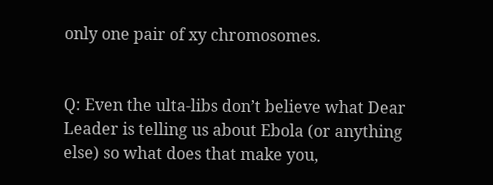only one pair of xy chromosomes.


Q: Even the ulta-libs don’t believe what Dear Leader is telling us about Ebola (or anything else) so what does that make you,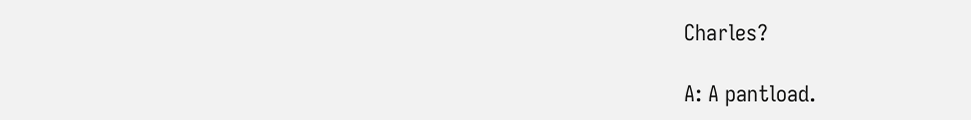Charles?

A: A pantload.